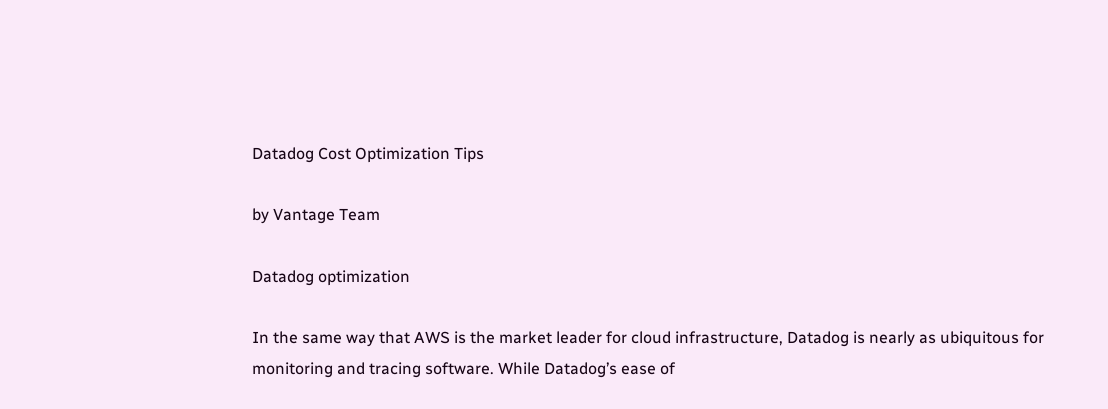Datadog Cost Optimization Tips

by Vantage Team

Datadog optimization

In the same way that AWS is the market leader for cloud infrastructure, Datadog is nearly as ubiquitous for monitoring and tracing software. While Datadog’s ease of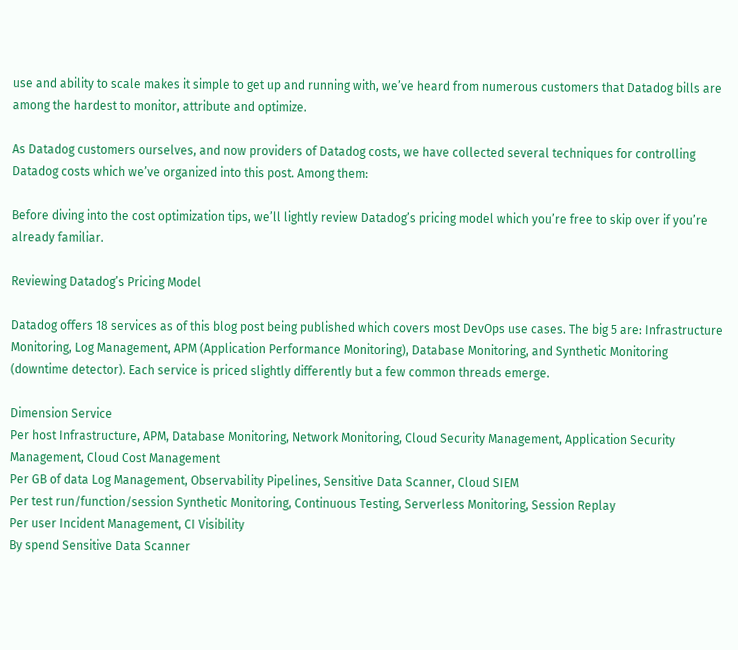use and ability to scale makes it simple to get up and running with, we’ve heard from numerous customers that Datadog bills are among the hardest to monitor, attribute and optimize.

As Datadog customers ourselves, and now providers of Datadog costs, we have collected several techniques for controlling Datadog costs which we’ve organized into this post. Among them:

Before diving into the cost optimization tips, we’ll lightly review Datadog’s pricing model which you’re free to skip over if you’re already familiar.

Reviewing Datadog’s Pricing Model

Datadog offers 18 services as of this blog post being published which covers most DevOps use cases. The big 5 are: Infrastructure Monitoring, Log Management, APM (Application Performance Monitoring), Database Monitoring, and Synthetic Monitoring (downtime detector). Each service is priced slightly differently but a few common threads emerge.

Dimension Service
Per host Infrastructure, APM, Database Monitoring, Network Monitoring, Cloud Security Management, Application Security Management, Cloud Cost Management
Per GB of data Log Management, Observability Pipelines, Sensitive Data Scanner, Cloud SIEM
Per test run/function/session Synthetic Monitoring, Continuous Testing, Serverless Monitoring, Session Replay
Per user Incident Management, CI Visibility
By spend Sensitive Data Scanner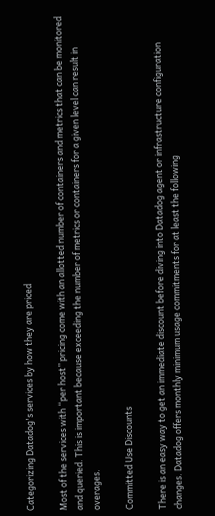Categorizing Datadog's services by how they are priced

Most of the services with “per host” pricing come with an allotted number of containers and metrics that can be monitored and queried. This is important because exceeding the number of metrics or containers for a given level can result in overages.

Committed Use Discounts

There is an easy way to get an immediate discount before diving into Datadog agent or infrastructure configuration changes. Datadog offers monthly minimum usage commitments for at least the following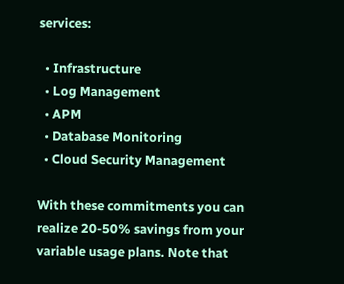services:

  • Infrastructure
  • Log Management
  • APM
  • Database Monitoring
  • Cloud Security Management

With these commitments you can realize 20-50% savings from your variable usage plans. Note that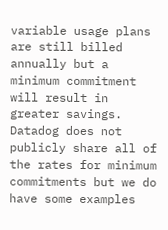variable usage plans are still billed annually but a minimum commitment will result in greater savings. Datadog does not publicly share all of the rates for minimum commitments but we do have some examples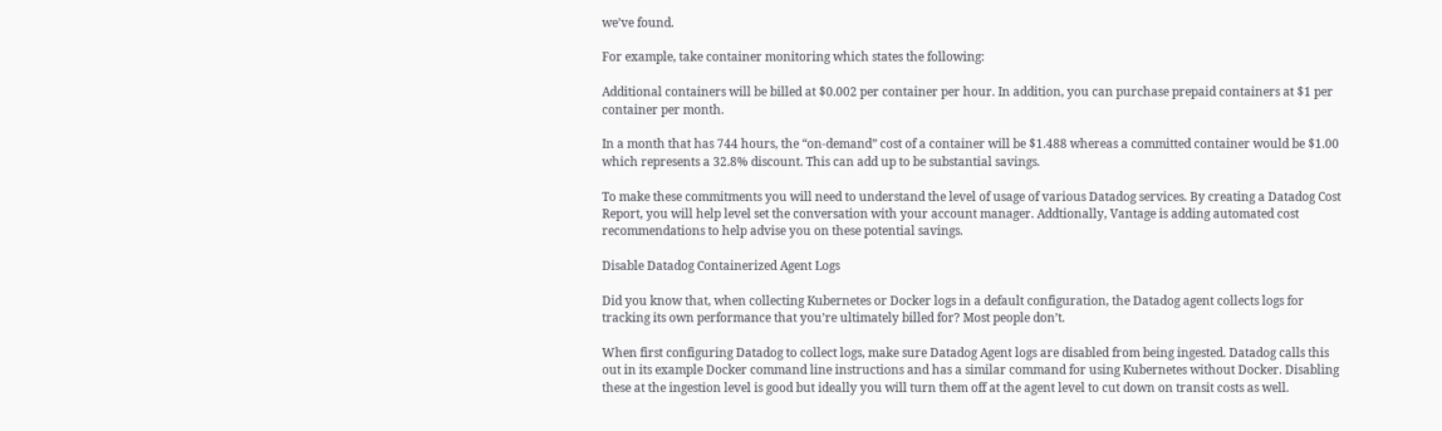we’ve found.

For example, take container monitoring which states the following:

Additional containers will be billed at $0.002 per container per hour. In addition, you can purchase prepaid containers at $1 per container per month.

In a month that has 744 hours, the “on-demand” cost of a container will be $1.488 whereas a committed container would be $1.00 which represents a 32.8% discount. This can add up to be substantial savings.

To make these commitments you will need to understand the level of usage of various Datadog services. By creating a Datadog Cost Report, you will help level set the conversation with your account manager. Addtionally, Vantage is adding automated cost recommendations to help advise you on these potential savings.

Disable Datadog Containerized Agent Logs

Did you know that, when collecting Kubernetes or Docker logs in a default configuration, the Datadog agent collects logs for tracking its own performance that you’re ultimately billed for? Most people don’t.

When first configuring Datadog to collect logs, make sure Datadog Agent logs are disabled from being ingested. Datadog calls this out in its example Docker command line instructions and has a similar command for using Kubernetes without Docker. Disabling these at the ingestion level is good but ideally you will turn them off at the agent level to cut down on transit costs as well.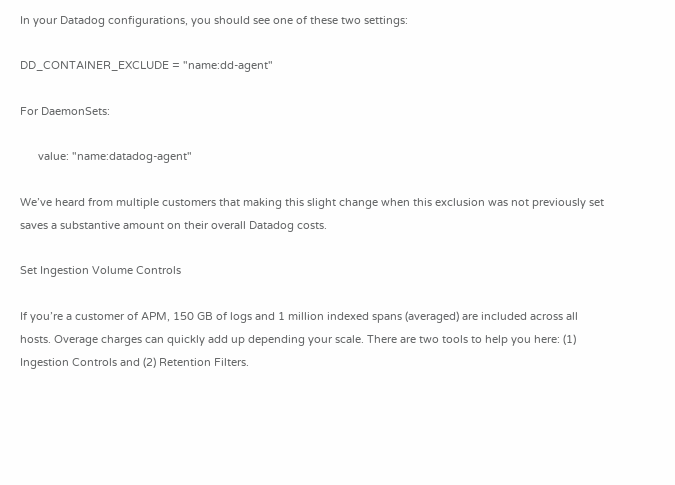In your Datadog configurations, you should see one of these two settings:

DD_CONTAINER_EXCLUDE = "name:dd-agent"

For DaemonSets:

      value: "name:datadog-agent"

We’ve heard from multiple customers that making this slight change when this exclusion was not previously set saves a substantive amount on their overall Datadog costs.

Set Ingestion Volume Controls

If you’re a customer of APM, 150 GB of logs and 1 million indexed spans (averaged) are included across all hosts. Overage charges can quickly add up depending your scale. There are two tools to help you here: (1) Ingestion Controls and (2) Retention Filters.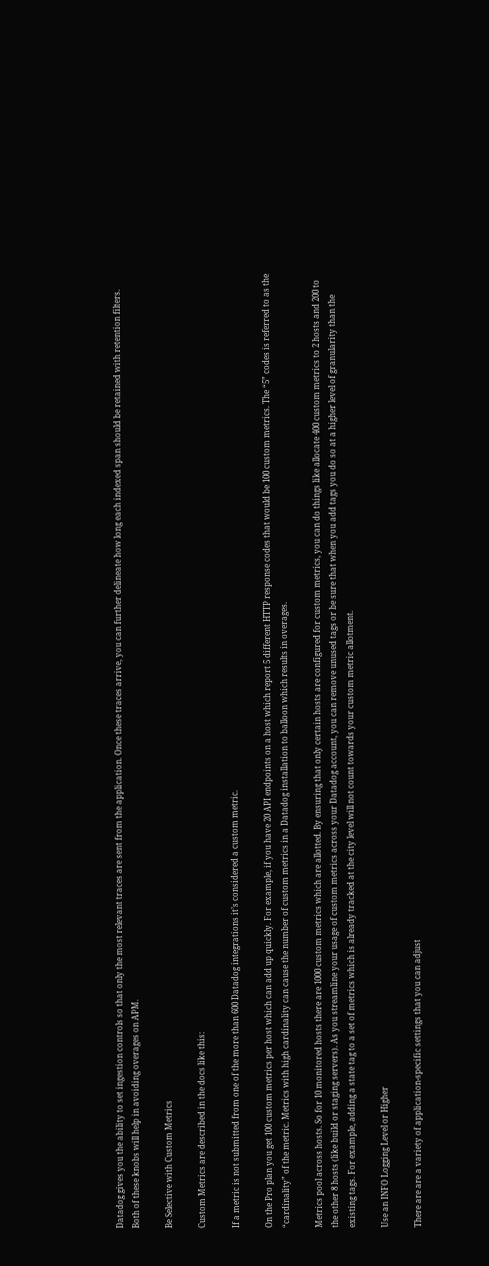Datadog gives you the ability to set ingestion controls so that only the most relevant traces are sent from the application. Once these traces arrive, you can further delineate how long each indexed span should be retained with retention filters. Both of these knobs will help in avoiding overages on APM.

Be Selective with Custom Metrics

Custom Metrics are described in the docs like this:

If a metric is not submitted from one of the more than 600 Datadog integrations it’s considered a custom metric.

On the Pro plan you get 100 custom metrics per host which can add up quickly. For example, if you have 20 API endpoints on a host which report 5 different HTTP response codes that would be 100 custom metrics. The “5” codes is referred to as the “cardinality” of the metric. Metrics with high cardinality can cause the number of custom metrics in a Datadog installation to balloon which results in overages.

Metrics pool across hosts. So for 10 monitored hosts there are 1000 custom metrics which are allotted. By ensuring that only certain hosts are configured for custom metrics, you can do things like allocate 400 custom metrics to 2 hosts and 200 to the other 8 hosts (like build or staging servers). As you streamline your usage of custom metrics across your Datadog account, you can remove unused tags or be sure that when you add tags you do so at a higher level of granularity than the existing tags. For example, adding a state tag to a set of metrics which is already tracked at the city level will not count towards your custom metric allotment.

Use an INFO Logging Level or Higher

There are are a variety of application-specific settings that you can adjust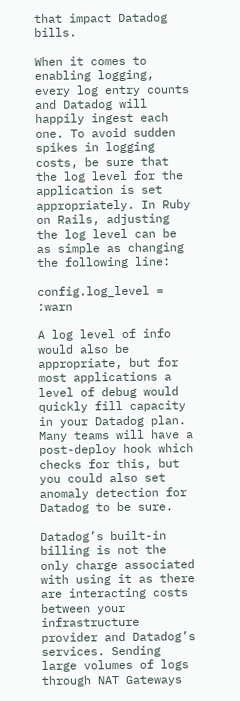that impact Datadog bills.

When it comes to enabling logging, every log entry counts and Datadog will happily ingest each one. To avoid sudden spikes in logging costs, be sure that the log level for the application is set appropriately. In Ruby on Rails, adjusting the log level can be as simple as changing the following line:

config.log_level = :warn

A log level of info would also be appropriate, but for most applications a level of debug would quickly fill capacity in your Datadog plan. Many teams will have a post-deploy hook which checks for this, but you could also set anomaly detection for Datadog to be sure.

Datadog’s built-in billing is not the only charge associated with using it as there are interacting costs between your infrastructure provider and Datadog’s services. Sending large volumes of logs through NAT Gateways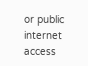or public internet access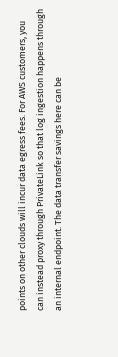points on other clouds will incur data egress fees. For AWS customers, you can instead proxy through PrivateLink so that log ingestion happens through an internal endpoint. The data transfer savings here can be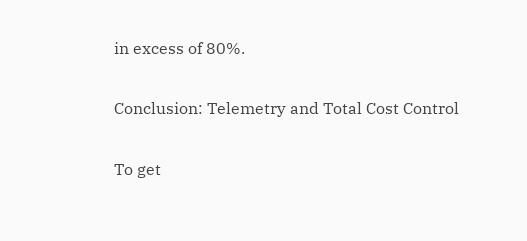in excess of 80%.

Conclusion: Telemetry and Total Cost Control

To get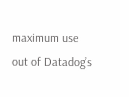maximum use out of Datadog’s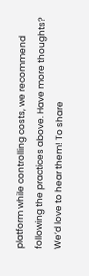platform while controlling costs, we recommend following the practices above. Have more thoughts? We’d love to hear them! To share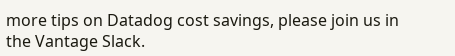more tips on Datadog cost savings, please join us in the Vantage Slack.